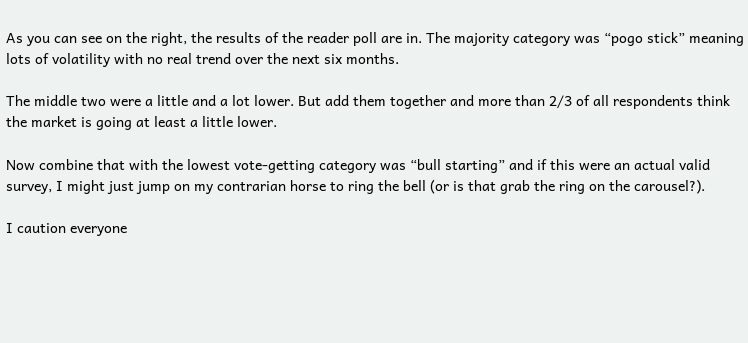As you can see on the right, the results of the reader poll are in. The majority category was “pogo stick” meaning lots of volatility with no real trend over the next six months.

The middle two were a little and a lot lower. But add them together and more than 2/3 of all respondents think the market is going at least a little lower.

Now combine that with the lowest vote-getting category was “bull starting” and if this were an actual valid survey, I might just jump on my contrarian horse to ring the bell (or is that grab the ring on the carousel?).

I caution everyone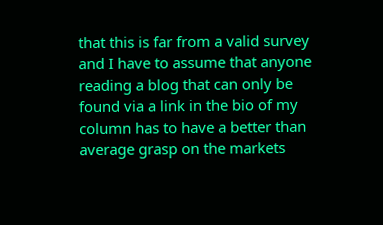that this is far from a valid survey and I have to assume that anyone reading a blog that can only be found via a link in the bio of my column has to have a better than average grasp on the markets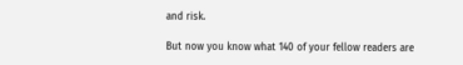and risk.

But now you know what 140 of your fellow readers are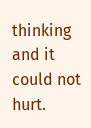thinking and it could not hurt.